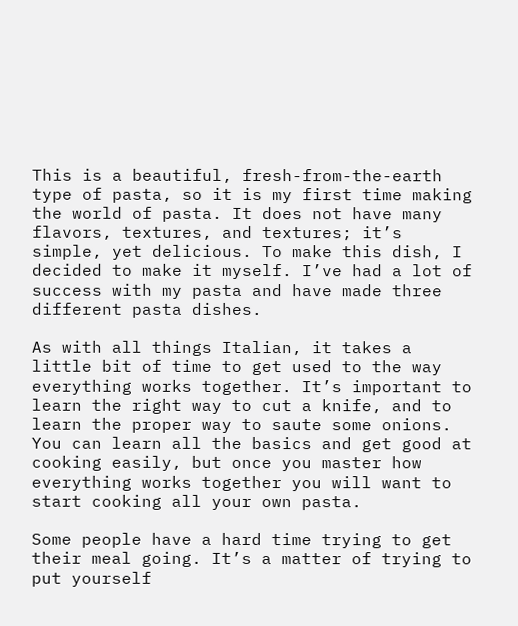This is a beautiful, fresh-from-the-earth type of pasta, so it is my first time making the world of pasta. It does not have many flavors, textures, and textures; it’s simple, yet delicious. To make this dish, I decided to make it myself. I’ve had a lot of success with my pasta and have made three different pasta dishes.

As with all things Italian, it takes a little bit of time to get used to the way everything works together. It’s important to learn the right way to cut a knife, and to learn the proper way to saute some onions. You can learn all the basics and get good at cooking easily, but once you master how everything works together you will want to start cooking all your own pasta.

Some people have a hard time trying to get their meal going. It’s a matter of trying to put yourself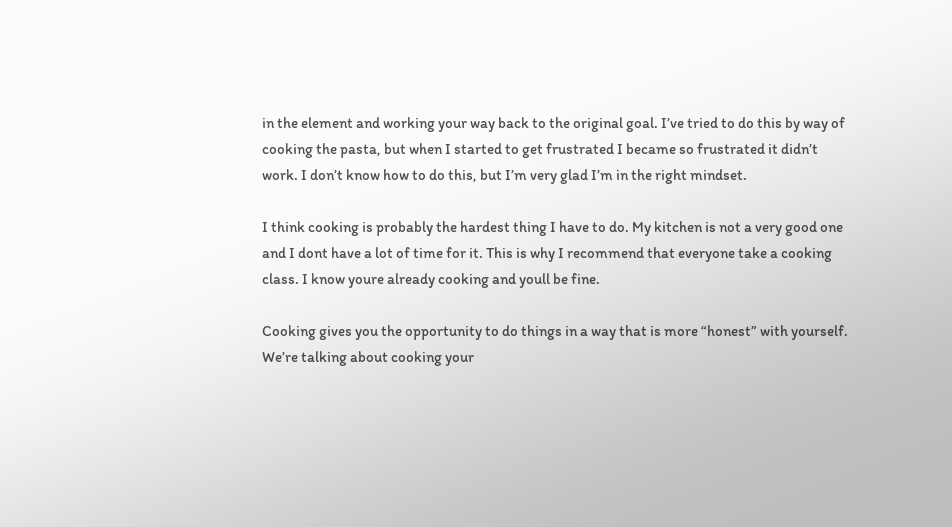in the element and working your way back to the original goal. I’ve tried to do this by way of cooking the pasta, but when I started to get frustrated I became so frustrated it didn’t work. I don’t know how to do this, but I’m very glad I’m in the right mindset.

I think cooking is probably the hardest thing I have to do. My kitchen is not a very good one and I dont have a lot of time for it. This is why I recommend that everyone take a cooking class. I know youre already cooking and youll be fine.

Cooking gives you the opportunity to do things in a way that is more “honest” with yourself. We’re talking about cooking your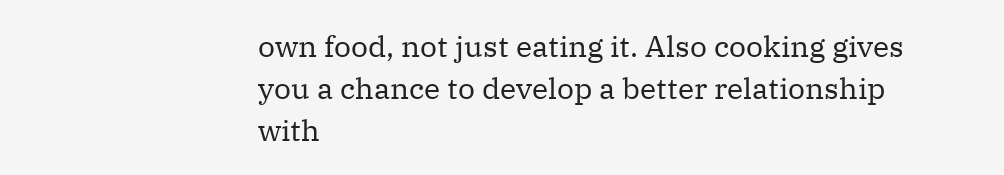own food, not just eating it. Also cooking gives you a chance to develop a better relationship with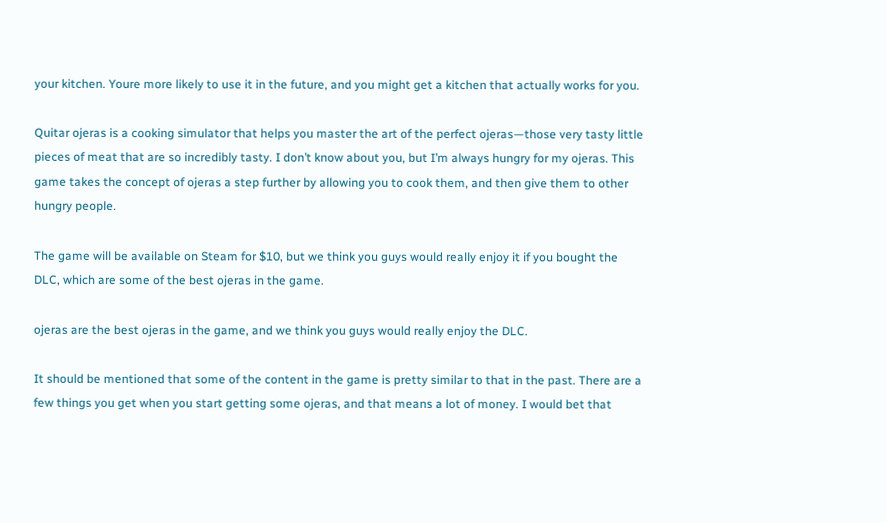your kitchen. Youre more likely to use it in the future, and you might get a kitchen that actually works for you.

Quitar ojeras is a cooking simulator that helps you master the art of the perfect ojeras—those very tasty little pieces of meat that are so incredibly tasty. I don’t know about you, but I’m always hungry for my ojeras. This game takes the concept of ojeras a step further by allowing you to cook them, and then give them to other hungry people.

The game will be available on Steam for $10, but we think you guys would really enjoy it if you bought the DLC, which are some of the best ojeras in the game.

ojeras are the best ojeras in the game, and we think you guys would really enjoy the DLC.

It should be mentioned that some of the content in the game is pretty similar to that in the past. There are a few things you get when you start getting some ojeras, and that means a lot of money. I would bet that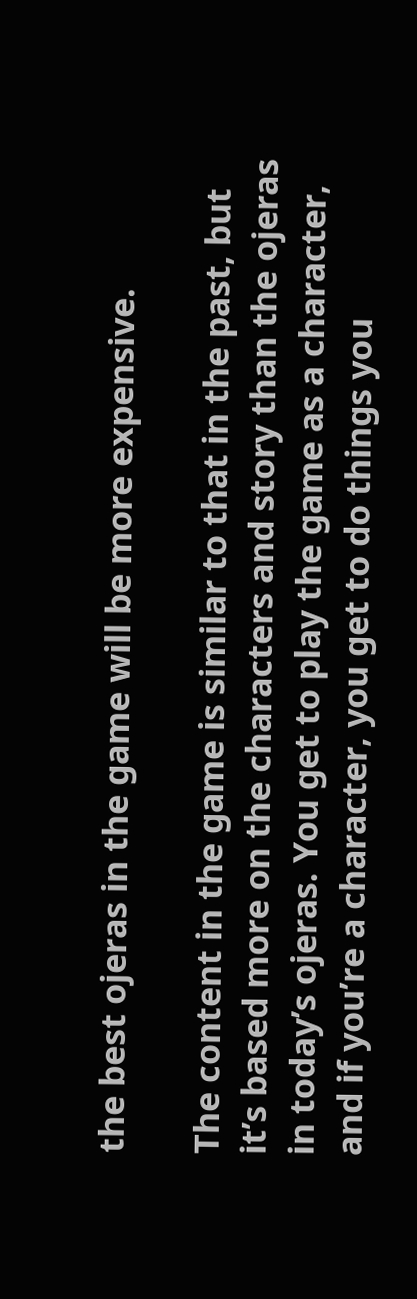the best ojeras in the game will be more expensive.

The content in the game is similar to that in the past, but it’s based more on the characters and story than the ojeras in today’s ojeras. You get to play the game as a character, and if you’re a character, you get to do things you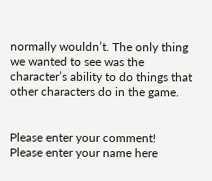normally wouldn’t. The only thing we wanted to see was the character’s ability to do things that other characters do in the game.


Please enter your comment!
Please enter your name here